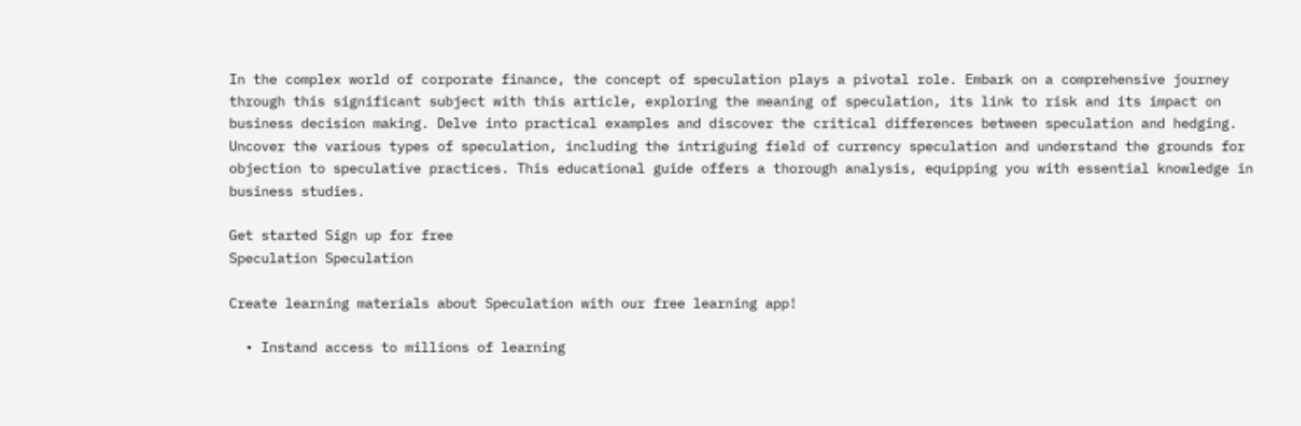In the complex world of corporate finance, the concept of speculation plays a pivotal role. Embark on a comprehensive journey through this significant subject with this article, exploring the meaning of speculation, its link to risk and its impact on business decision making. Delve into practical examples and discover the critical differences between speculation and hedging. Uncover the various types of speculation, including the intriguing field of currency speculation and understand the grounds for objection to speculative practices. This educational guide offers a thorough analysis, equipping you with essential knowledge in business studies.

Get started Sign up for free
Speculation Speculation

Create learning materials about Speculation with our free learning app!

  • Instand access to millions of learning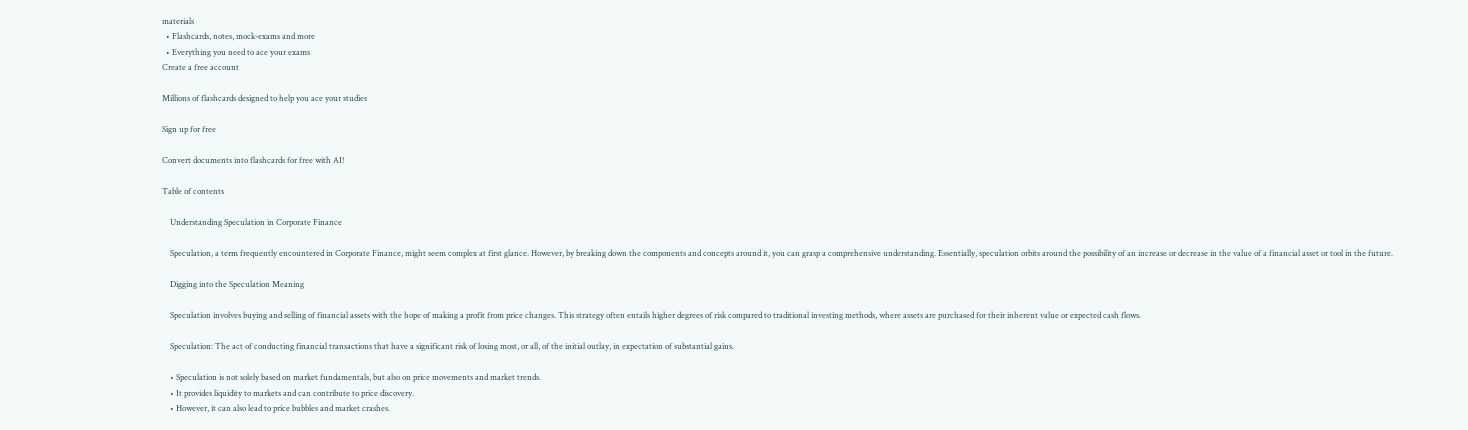materials
  • Flashcards, notes, mock-exams and more
  • Everything you need to ace your exams
Create a free account

Millions of flashcards designed to help you ace your studies

Sign up for free

Convert documents into flashcards for free with AI!

Table of contents

    Understanding Speculation in Corporate Finance

    Speculation, a term frequently encountered in Corporate Finance, might seem complex at first glance. However, by breaking down the components and concepts around it, you can grasp a comprehensive understanding. Essentially, speculation orbits around the possibility of an increase or decrease in the value of a financial asset or tool in the future.

    Digging into the Speculation Meaning

    Speculation involves buying and selling of financial assets with the hope of making a profit from price changes. This strategy often entails higher degrees of risk compared to traditional investing methods, where assets are purchased for their inherent value or expected cash flows.

    Speculation: The act of conducting financial transactions that have a significant risk of losing most, or all, of the initial outlay, in expectation of substantial gains.

    • Speculation is not solely based on market fundamentals, but also on price movements and market trends.
    • It provides liquidity to markets and can contribute to price discovery.
    • However, it can also lead to price bubbles and market crashes.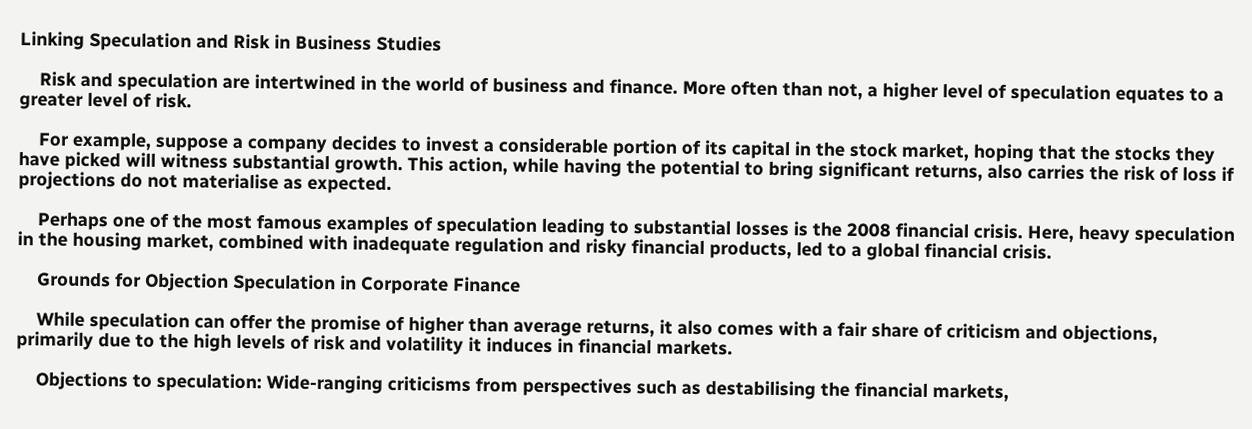Linking Speculation and Risk in Business Studies

    Risk and speculation are intertwined in the world of business and finance. More often than not, a higher level of speculation equates to a greater level of risk.

    For example, suppose a company decides to invest a considerable portion of its capital in the stock market, hoping that the stocks they have picked will witness substantial growth. This action, while having the potential to bring significant returns, also carries the risk of loss if projections do not materialise as expected.

    Perhaps one of the most famous examples of speculation leading to substantial losses is the 2008 financial crisis. Here, heavy speculation in the housing market, combined with inadequate regulation and risky financial products, led to a global financial crisis.

    Grounds for Objection Speculation in Corporate Finance

    While speculation can offer the promise of higher than average returns, it also comes with a fair share of criticism and objections, primarily due to the high levels of risk and volatility it induces in financial markets.

    Objections to speculation: Wide-ranging criticisms from perspectives such as destabilising the financial markets,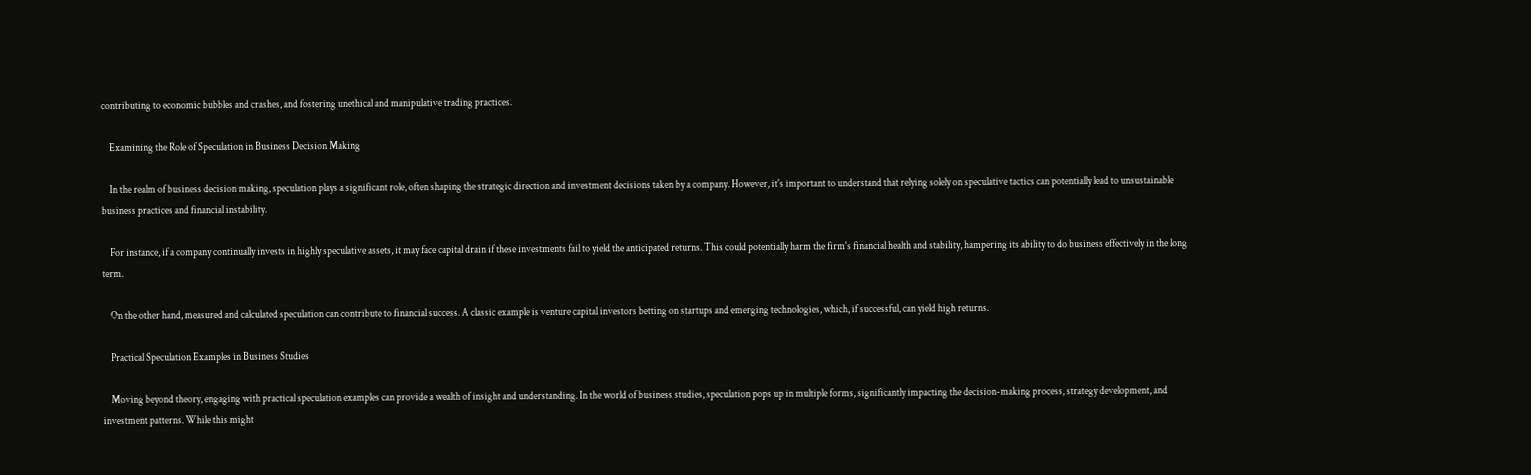contributing to economic bubbles and crashes, and fostering unethical and manipulative trading practices.

    Examining the Role of Speculation in Business Decision Making

    In the realm of business decision making, speculation plays a significant role, often shaping the strategic direction and investment decisions taken by a company. However, it's important to understand that relying solely on speculative tactics can potentially lead to unsustainable business practices and financial instability.

    For instance, if a company continually invests in highly speculative assets, it may face capital drain if these investments fail to yield the anticipated returns. This could potentially harm the firm's financial health and stability, hampering its ability to do business effectively in the long term.

    On the other hand, measured and calculated speculation can contribute to financial success. A classic example is venture capital investors betting on startups and emerging technologies, which, if successful, can yield high returns.

    Practical Speculation Examples in Business Studies

    Moving beyond theory, engaging with practical speculation examples can provide a wealth of insight and understanding. In the world of business studies, speculation pops up in multiple forms, significantly impacting the decision-making process, strategy development, and investment patterns. While this might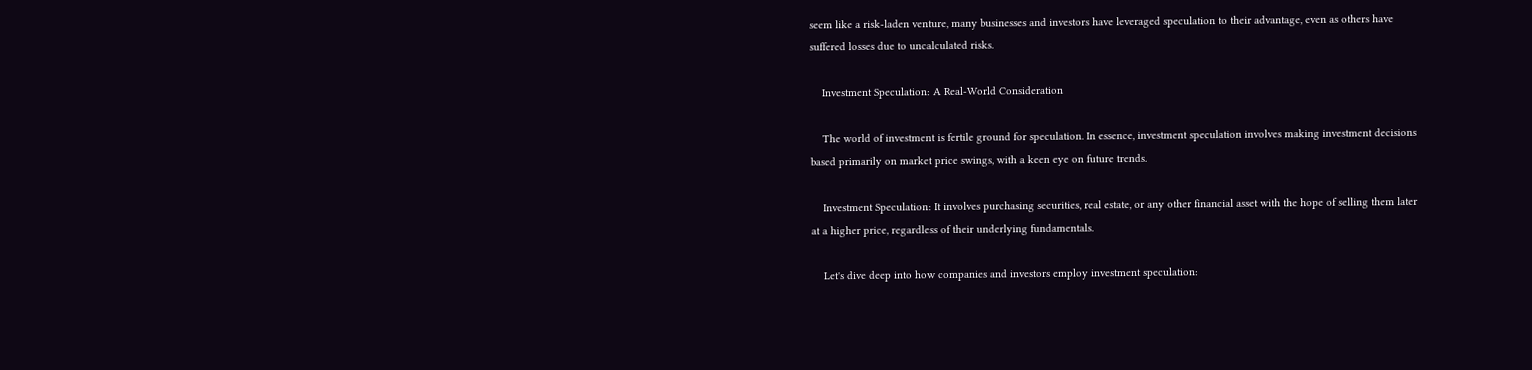seem like a risk-laden venture, many businesses and investors have leveraged speculation to their advantage, even as others have suffered losses due to uncalculated risks.

    Investment Speculation: A Real-World Consideration

    The world of investment is fertile ground for speculation. In essence, investment speculation involves making investment decisions based primarily on market price swings, with a keen eye on future trends.

    Investment Speculation: It involves purchasing securities, real estate, or any other financial asset with the hope of selling them later at a higher price, regardless of their underlying fundamentals.

    Let's dive deep into how companies and investors employ investment speculation: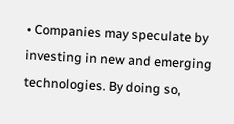• Companies may speculate by investing in new and emerging technologies. By doing so,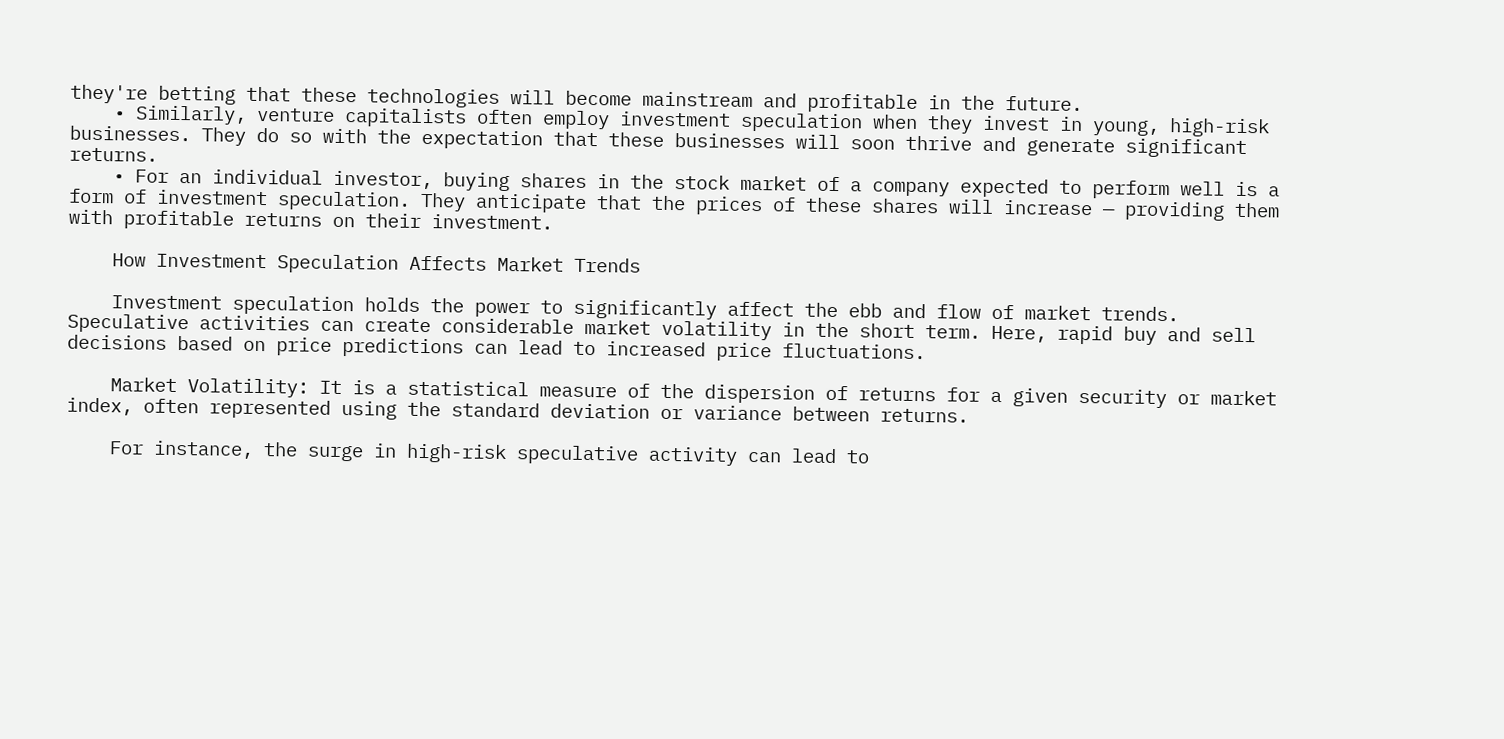they're betting that these technologies will become mainstream and profitable in the future.
    • Similarly, venture capitalists often employ investment speculation when they invest in young, high-risk businesses. They do so with the expectation that these businesses will soon thrive and generate significant returns.
    • For an individual investor, buying shares in the stock market of a company expected to perform well is a form of investment speculation. They anticipate that the prices of these shares will increase — providing them with profitable returns on their investment.

    How Investment Speculation Affects Market Trends

    Investment speculation holds the power to significantly affect the ebb and flow of market trends. Speculative activities can create considerable market volatility in the short term. Here, rapid buy and sell decisions based on price predictions can lead to increased price fluctuations.

    Market Volatility: It is a statistical measure of the dispersion of returns for a given security or market index, often represented using the standard deviation or variance between returns.

    For instance, the surge in high-risk speculative activity can lead to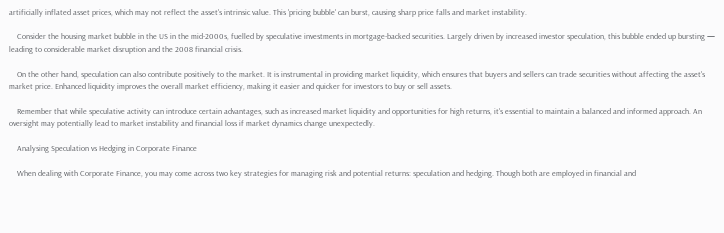artificially inflated asset prices, which may not reflect the asset's intrinsic value. This 'pricing bubble' can burst, causing sharp price falls and market instability.

    Consider the housing market bubble in the US in the mid-2000s, fuelled by speculative investments in mortgage-backed securities. Largely driven by increased investor speculation, this bubble ended up bursting — leading to considerable market disruption and the 2008 financial crisis.

    On the other hand, speculation can also contribute positively to the market. It is instrumental in providing market liquidity, which ensures that buyers and sellers can trade securities without affecting the asset's market price. Enhanced liquidity improves the overall market efficiency, making it easier and quicker for investors to buy or sell assets.

    Remember that while speculative activity can introduce certain advantages, such as increased market liquidity and opportunities for high returns, it's essential to maintain a balanced and informed approach. An oversight may potentially lead to market instability and financial loss if market dynamics change unexpectedly.

    Analysing Speculation vs Hedging in Corporate Finance

    When dealing with Corporate Finance, you may come across two key strategies for managing risk and potential returns: speculation and hedging. Though both are employed in financial and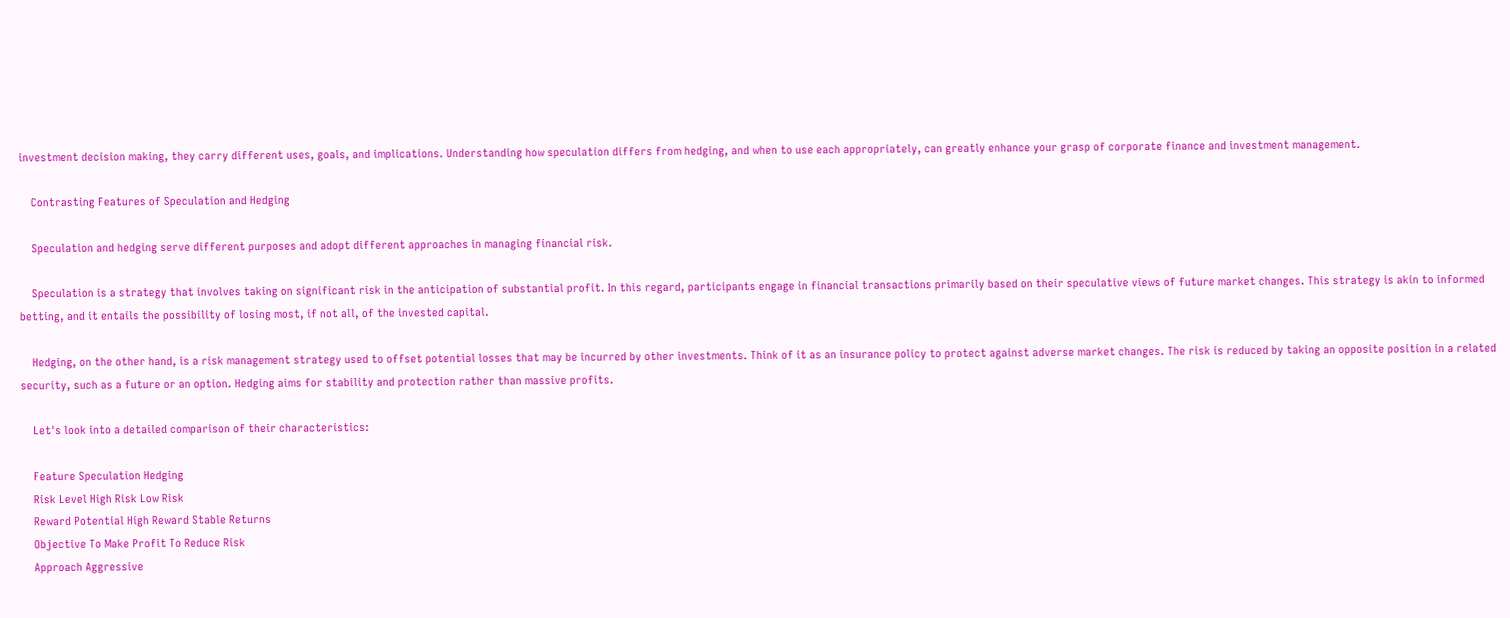investment decision making, they carry different uses, goals, and implications. Understanding how speculation differs from hedging, and when to use each appropriately, can greatly enhance your grasp of corporate finance and investment management.

    Contrasting Features of Speculation and Hedging

    Speculation and hedging serve different purposes and adopt different approaches in managing financial risk.

    Speculation is a strategy that involves taking on significant risk in the anticipation of substantial profit. In this regard, participants engage in financial transactions primarily based on their speculative views of future market changes. This strategy is akin to informed betting, and it entails the possibility of losing most, if not all, of the invested capital.

    Hedging, on the other hand, is a risk management strategy used to offset potential losses that may be incurred by other investments. Think of it as an insurance policy to protect against adverse market changes. The risk is reduced by taking an opposite position in a related security, such as a future or an option. Hedging aims for stability and protection rather than massive profits.

    Let's look into a detailed comparison of their characteristics:

    Feature Speculation Hedging
    Risk Level High Risk Low Risk
    Reward Potential High Reward Stable Returns
    Objective To Make Profit To Reduce Risk
    Approach Aggressive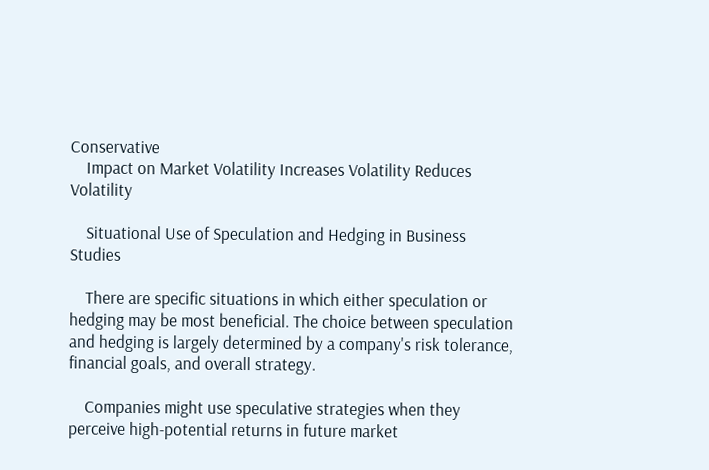Conservative
    Impact on Market Volatility Increases Volatility Reduces Volatility

    Situational Use of Speculation and Hedging in Business Studies

    There are specific situations in which either speculation or hedging may be most beneficial. The choice between speculation and hedging is largely determined by a company's risk tolerance, financial goals, and overall strategy.

    Companies might use speculative strategies when they perceive high-potential returns in future market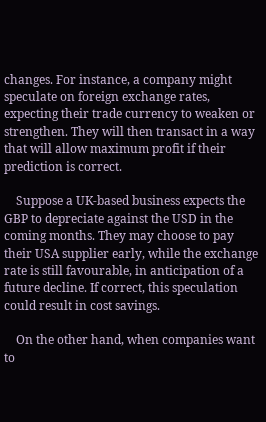changes. For instance, a company might speculate on foreign exchange rates, expecting their trade currency to weaken or strengthen. They will then transact in a way that will allow maximum profit if their prediction is correct.

    Suppose a UK-based business expects the GBP to depreciate against the USD in the coming months. They may choose to pay their USA supplier early, while the exchange rate is still favourable, in anticipation of a future decline. If correct, this speculation could result in cost savings.

    On the other hand, when companies want to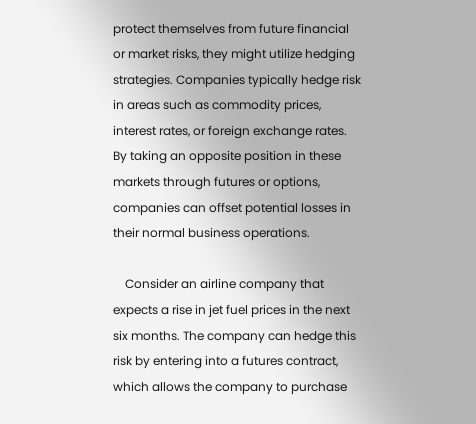protect themselves from future financial or market risks, they might utilize hedging strategies. Companies typically hedge risk in areas such as commodity prices, interest rates, or foreign exchange rates. By taking an opposite position in these markets through futures or options, companies can offset potential losses in their normal business operations.

    Consider an airline company that expects a rise in jet fuel prices in the next six months. The company can hedge this risk by entering into a futures contract, which allows the company to purchase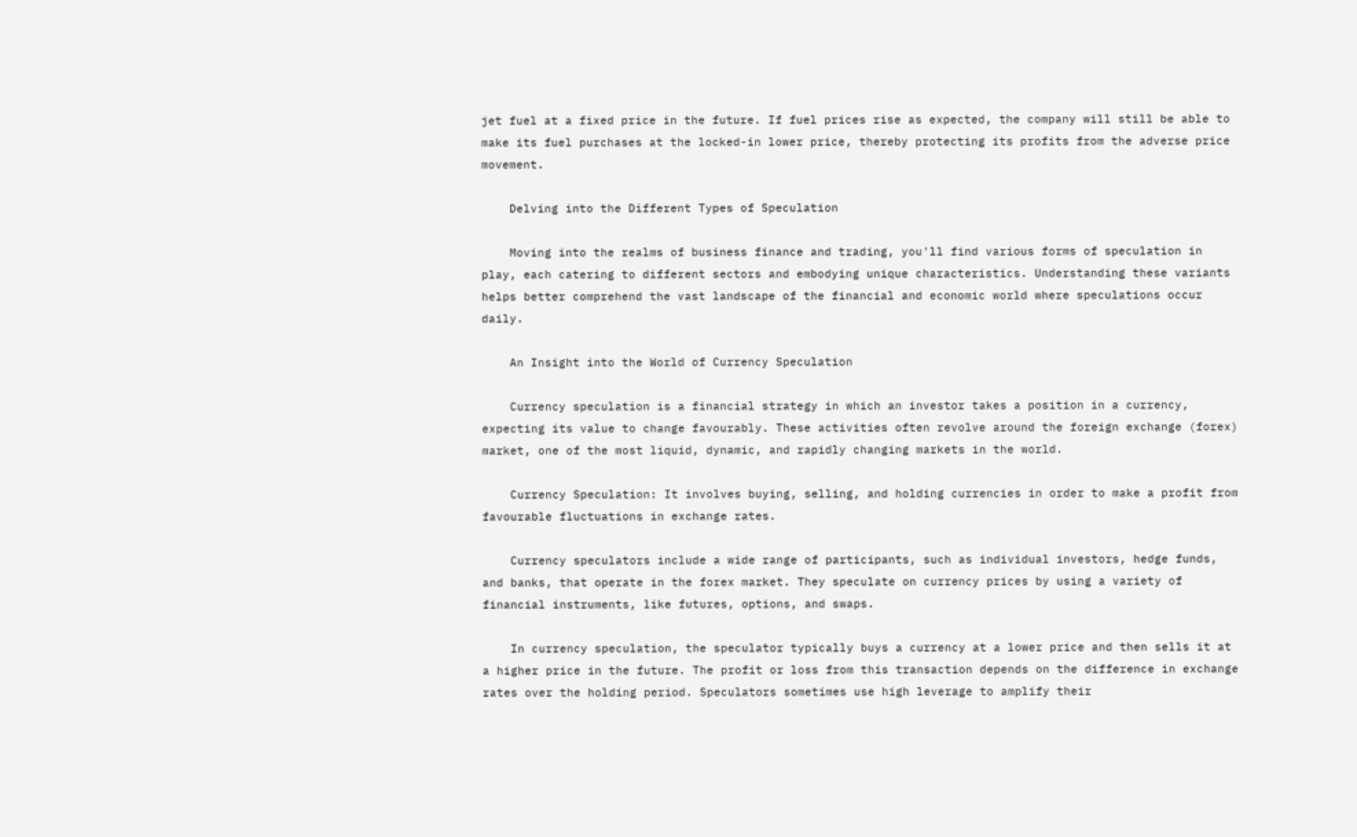jet fuel at a fixed price in the future. If fuel prices rise as expected, the company will still be able to make its fuel purchases at the locked-in lower price, thereby protecting its profits from the adverse price movement.

    Delving into the Different Types of Speculation

    Moving into the realms of business finance and trading, you'll find various forms of speculation in play, each catering to different sectors and embodying unique characteristics. Understanding these variants helps better comprehend the vast landscape of the financial and economic world where speculations occur daily.

    An Insight into the World of Currency Speculation

    Currency speculation is a financial strategy in which an investor takes a position in a currency, expecting its value to change favourably. These activities often revolve around the foreign exchange (forex) market, one of the most liquid, dynamic, and rapidly changing markets in the world.

    Currency Speculation: It involves buying, selling, and holding currencies in order to make a profit from favourable fluctuations in exchange rates.

    Currency speculators include a wide range of participants, such as individual investors, hedge funds, and banks, that operate in the forex market. They speculate on currency prices by using a variety of financial instruments, like futures, options, and swaps.

    In currency speculation, the speculator typically buys a currency at a lower price and then sells it at a higher price in the future. The profit or loss from this transaction depends on the difference in exchange rates over the holding period. Speculators sometimes use high leverage to amplify their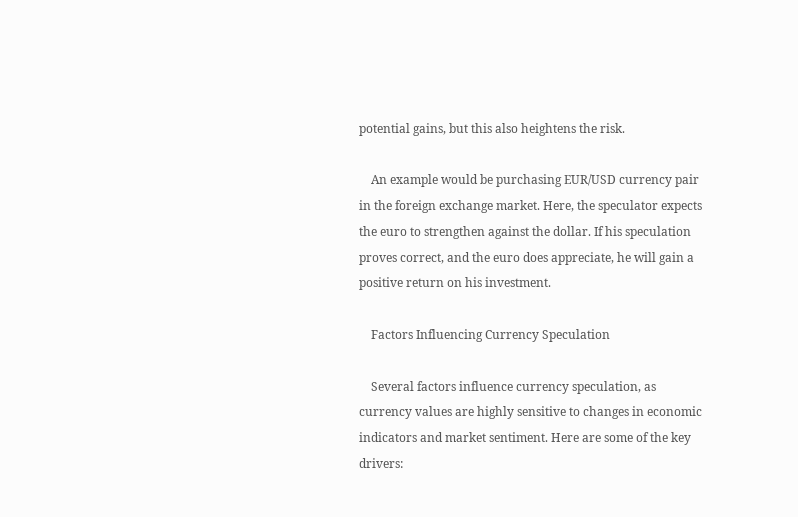potential gains, but this also heightens the risk.

    An example would be purchasing EUR/USD currency pair in the foreign exchange market. Here, the speculator expects the euro to strengthen against the dollar. If his speculation proves correct, and the euro does appreciate, he will gain a positive return on his investment.

    Factors Influencing Currency Speculation

    Several factors influence currency speculation, as currency values are highly sensitive to changes in economic indicators and market sentiment. Here are some of the key drivers: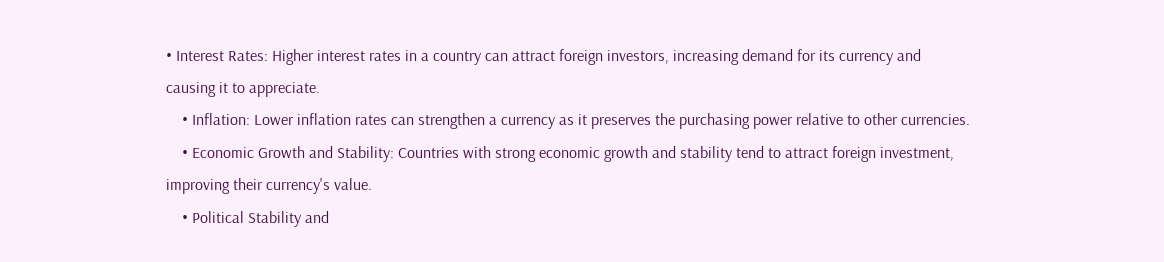• Interest Rates: Higher interest rates in a country can attract foreign investors, increasing demand for its currency and causing it to appreciate.
    • Inflation: Lower inflation rates can strengthen a currency as it preserves the purchasing power relative to other currencies.
    • Economic Growth and Stability: Countries with strong economic growth and stability tend to attract foreign investment, improving their currency's value.
    • Political Stability and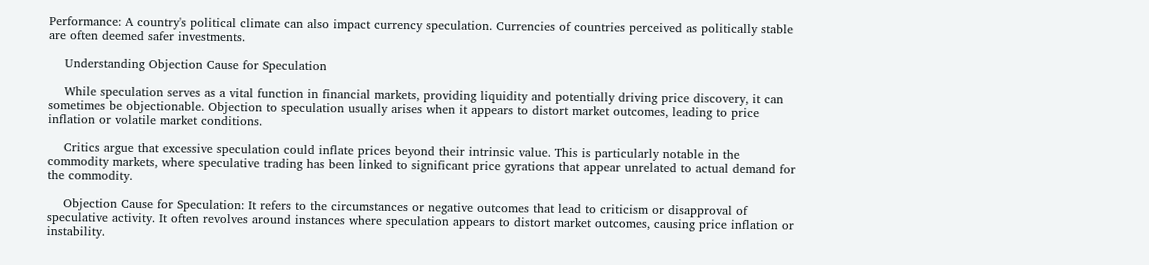Performance: A country's political climate can also impact currency speculation. Currencies of countries perceived as politically stable are often deemed safer investments.

    Understanding Objection Cause for Speculation

    While speculation serves as a vital function in financial markets, providing liquidity and potentially driving price discovery, it can sometimes be objectionable. Objection to speculation usually arises when it appears to distort market outcomes, leading to price inflation or volatile market conditions.

    Critics argue that excessive speculation could inflate prices beyond their intrinsic value. This is particularly notable in the commodity markets, where speculative trading has been linked to significant price gyrations that appear unrelated to actual demand for the commodity.

    Objection Cause for Speculation: It refers to the circumstances or negative outcomes that lead to criticism or disapproval of speculative activity. It often revolves around instances where speculation appears to distort market outcomes, causing price inflation or instability.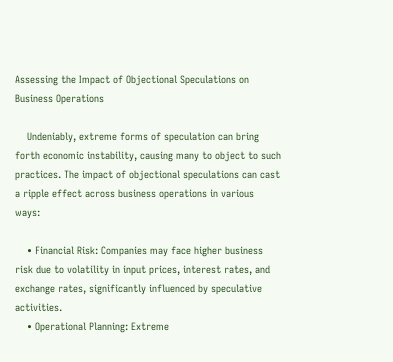Assessing the Impact of Objectional Speculations on Business Operations

    Undeniably, extreme forms of speculation can bring forth economic instability, causing many to object to such practices. The impact of objectional speculations can cast a ripple effect across business operations in various ways:

    • Financial Risk: Companies may face higher business risk due to volatility in input prices, interest rates, and exchange rates, significantly influenced by speculative activities.
    • Operational Planning: Extreme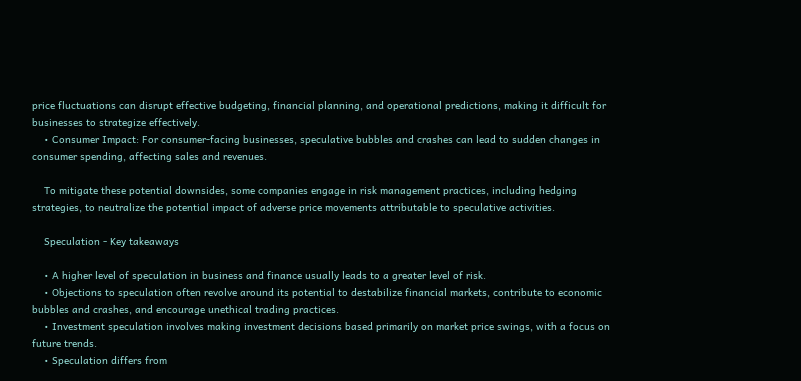price fluctuations can disrupt effective budgeting, financial planning, and operational predictions, making it difficult for businesses to strategize effectively.
    • Consumer Impact: For consumer-facing businesses, speculative bubbles and crashes can lead to sudden changes in consumer spending, affecting sales and revenues.

    To mitigate these potential downsides, some companies engage in risk management practices, including hedging strategies, to neutralize the potential impact of adverse price movements attributable to speculative activities.

    Speculation - Key takeaways

    • A higher level of speculation in business and finance usually leads to a greater level of risk.
    • Objections to speculation often revolve around its potential to destabilize financial markets, contribute to economic bubbles and crashes, and encourage unethical trading practices.
    • Investment speculation involves making investment decisions based primarily on market price swings, with a focus on future trends.
    • Speculation differs from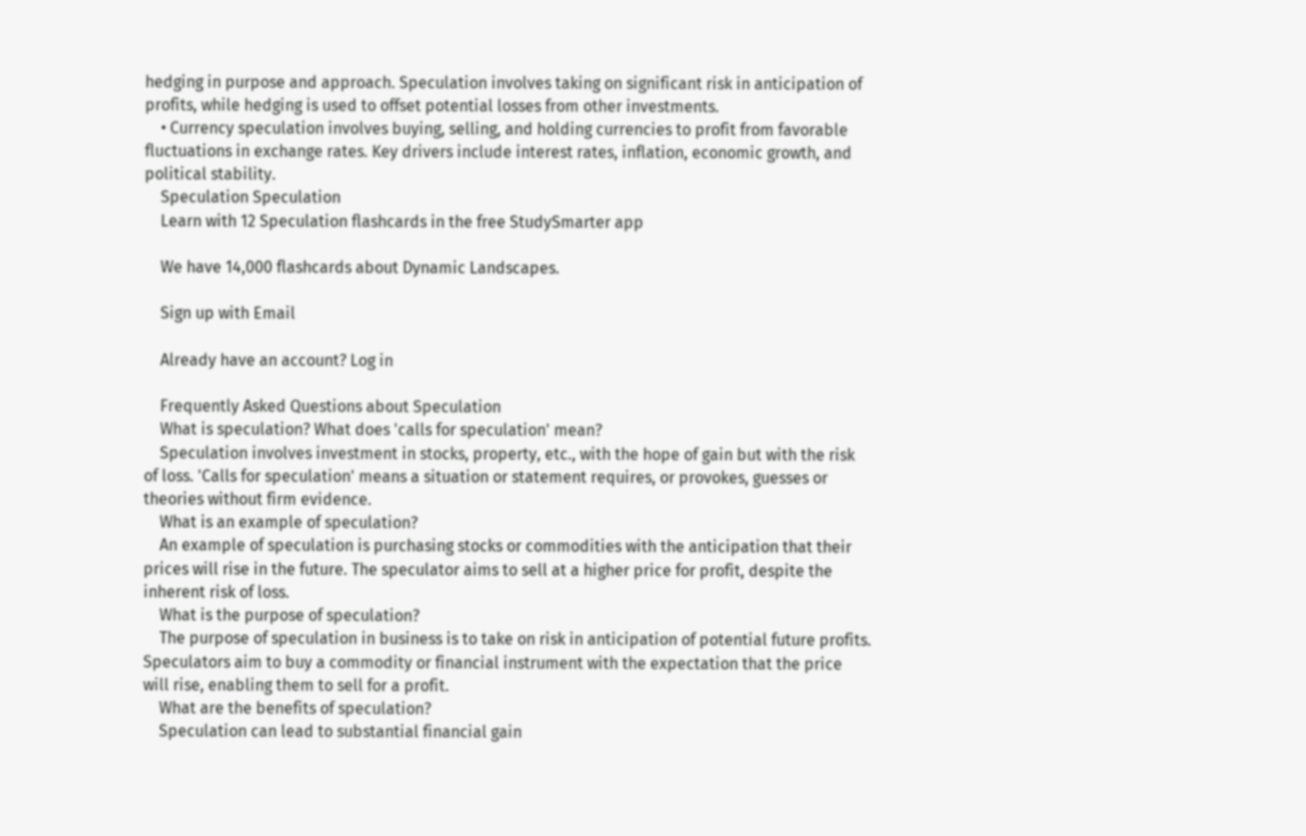hedging in purpose and approach. Speculation involves taking on significant risk in anticipation of profits, while hedging is used to offset potential losses from other investments.
    • Currency speculation involves buying, selling, and holding currencies to profit from favorable fluctuations in exchange rates. Key drivers include interest rates, inflation, economic growth, and political stability.
    Speculation Speculation
    Learn with 12 Speculation flashcards in the free StudySmarter app

    We have 14,000 flashcards about Dynamic Landscapes.

    Sign up with Email

    Already have an account? Log in

    Frequently Asked Questions about Speculation
    What is speculation? What does 'calls for speculation' mean?
    Speculation involves investment in stocks, property, etc., with the hope of gain but with the risk of loss. 'Calls for speculation' means a situation or statement requires, or provokes, guesses or theories without firm evidence.
    What is an example of speculation?
    An example of speculation is purchasing stocks or commodities with the anticipation that their prices will rise in the future. The speculator aims to sell at a higher price for profit, despite the inherent risk of loss.
    What is the purpose of speculation?
    The purpose of speculation in business is to take on risk in anticipation of potential future profits. Speculators aim to buy a commodity or financial instrument with the expectation that the price will rise, enabling them to sell for a profit.
    What are the benefits of speculation?
    Speculation can lead to substantial financial gain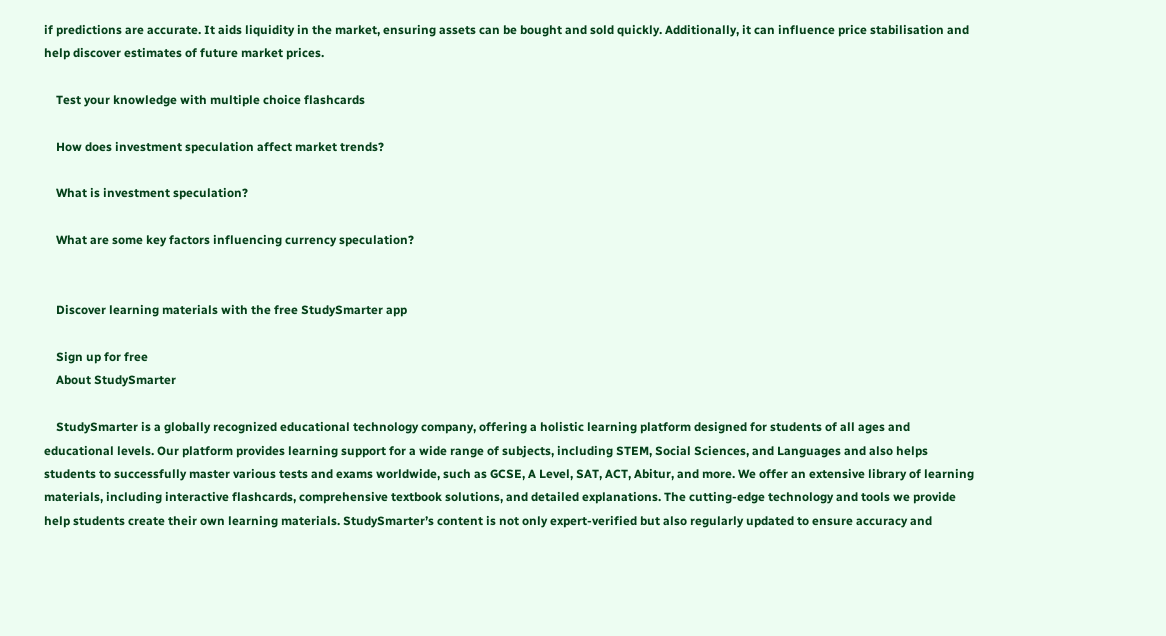if predictions are accurate. It aids liquidity in the market, ensuring assets can be bought and sold quickly. Additionally, it can influence price stabilisation and help discover estimates of future market prices.

    Test your knowledge with multiple choice flashcards

    How does investment speculation affect market trends?

    What is investment speculation?

    What are some key factors influencing currency speculation?


    Discover learning materials with the free StudySmarter app

    Sign up for free
    About StudySmarter

    StudySmarter is a globally recognized educational technology company, offering a holistic learning platform designed for students of all ages and educational levels. Our platform provides learning support for a wide range of subjects, including STEM, Social Sciences, and Languages and also helps students to successfully master various tests and exams worldwide, such as GCSE, A Level, SAT, ACT, Abitur, and more. We offer an extensive library of learning materials, including interactive flashcards, comprehensive textbook solutions, and detailed explanations. The cutting-edge technology and tools we provide help students create their own learning materials. StudySmarter’s content is not only expert-verified but also regularly updated to ensure accuracy and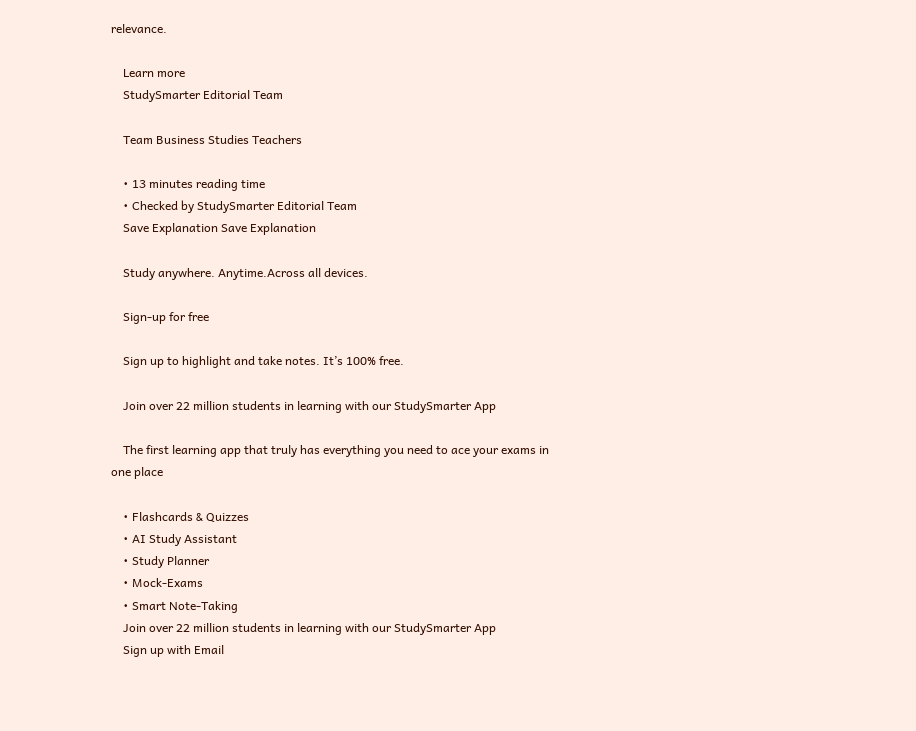relevance.

    Learn more
    StudySmarter Editorial Team

    Team Business Studies Teachers

    • 13 minutes reading time
    • Checked by StudySmarter Editorial Team
    Save Explanation Save Explanation

    Study anywhere. Anytime.Across all devices.

    Sign-up for free

    Sign up to highlight and take notes. It’s 100% free.

    Join over 22 million students in learning with our StudySmarter App

    The first learning app that truly has everything you need to ace your exams in one place

    • Flashcards & Quizzes
    • AI Study Assistant
    • Study Planner
    • Mock-Exams
    • Smart Note-Taking
    Join over 22 million students in learning with our StudySmarter App
    Sign up with Email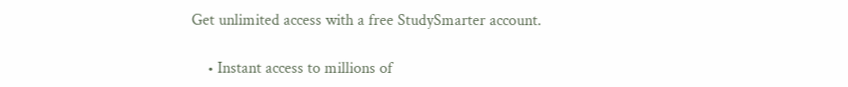Get unlimited access with a free StudySmarter account.

    • Instant access to millions of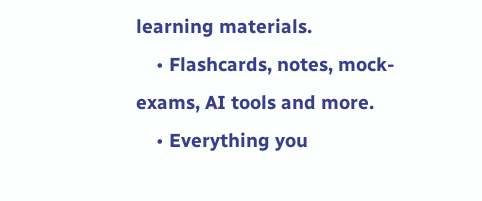learning materials.
    • Flashcards, notes, mock-exams, AI tools and more.
    • Everything you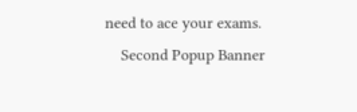need to ace your exams.
    Second Popup Banner